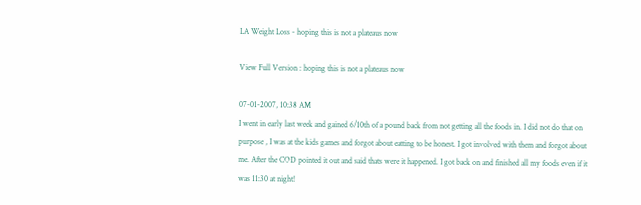LA Weight Loss - hoping this is not a plateaus now

View Full Version : hoping this is not a plateaus now

07-01-2007, 10:38 AM
I went in early last week and gained 6/10th of a pound back from not getting all the foods in. I did not do that on purpose , I was at the kids games and forgot about eatting to be honest. I got involved with them and forgot about me. After the COD pointed it out and said thats were it happened. I got back on and finished all my foods even if it was 11:30 at night!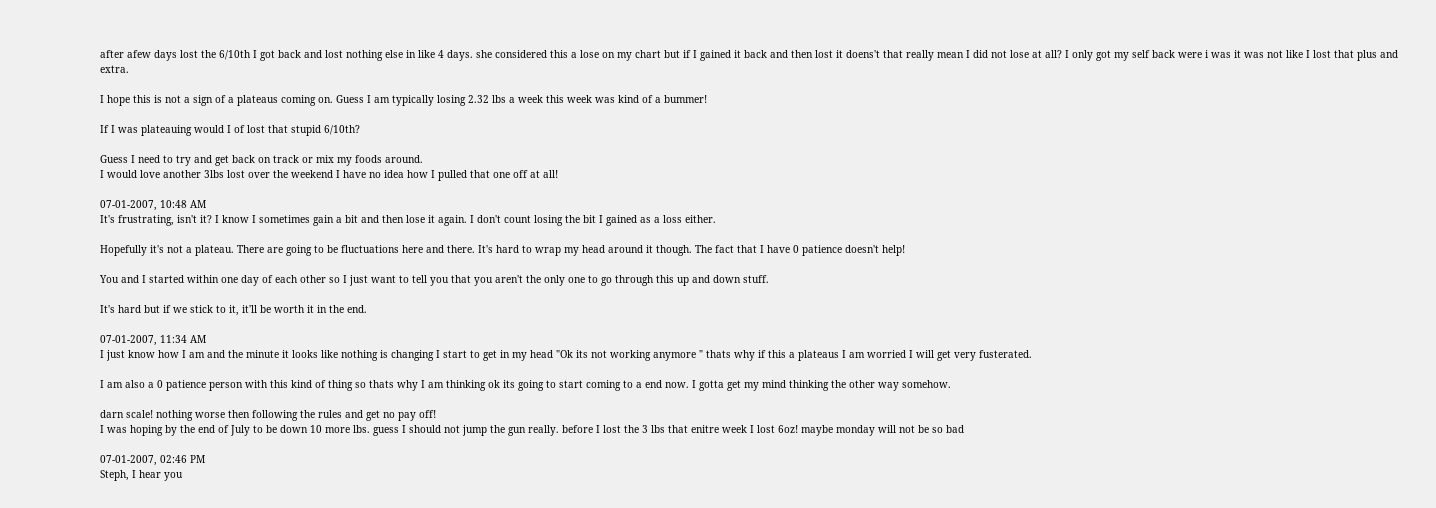after afew days lost the 6/10th I got back and lost nothing else in like 4 days. she considered this a lose on my chart but if I gained it back and then lost it doens't that really mean I did not lose at all? I only got my self back were i was it was not like I lost that plus and extra.

I hope this is not a sign of a plateaus coming on. Guess I am typically losing 2.32 lbs a week this week was kind of a bummer!

If I was plateauing would I of lost that stupid 6/10th?

Guess I need to try and get back on track or mix my foods around.
I would love another 3lbs lost over the weekend I have no idea how I pulled that one off at all!

07-01-2007, 10:48 AM
It's frustrating, isn't it? I know I sometimes gain a bit and then lose it again. I don't count losing the bit I gained as a loss either.

Hopefully it's not a plateau. There are going to be fluctuations here and there. It's hard to wrap my head around it though. The fact that I have 0 patience doesn't help!

You and I started within one day of each other so I just want to tell you that you aren't the only one to go through this up and down stuff.

It's hard but if we stick to it, it'll be worth it in the end.

07-01-2007, 11:34 AM
I just know how I am and the minute it looks like nothing is changing I start to get in my head "Ok its not working anymore " thats why if this a plateaus I am worried I will get very fusterated.

I am also a 0 patience person with this kind of thing so thats why I am thinking ok its going to start coming to a end now. I gotta get my mind thinking the other way somehow.

darn scale! nothing worse then following the rules and get no pay off!
I was hoping by the end of July to be down 10 more lbs. guess I should not jump the gun really. before I lost the 3 lbs that enitre week I lost 6oz! maybe monday will not be so bad

07-01-2007, 02:46 PM
Steph, I hear you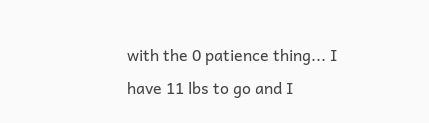with the 0 patience thing... I have 11 lbs to go and I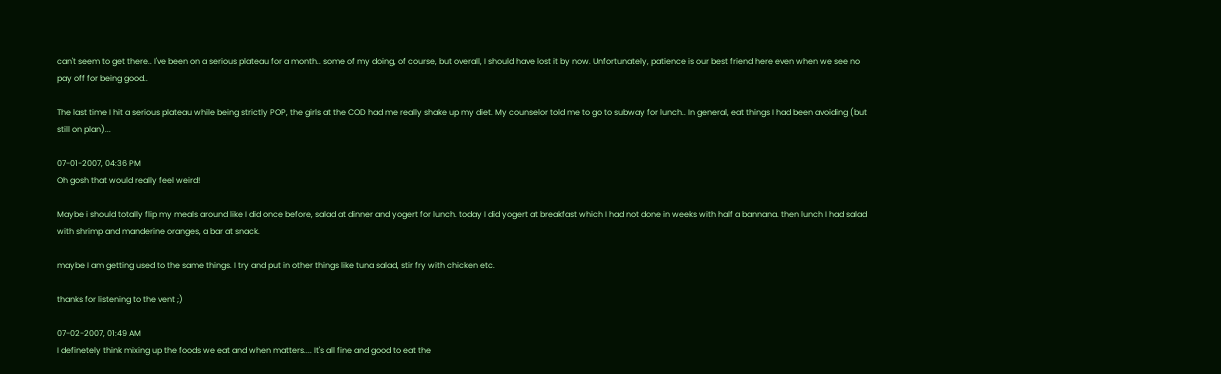can't seem to get there.. I've been on a serious plateau for a month.. some of my doing, of course, but overall, I should have lost it by now. Unfortunately, patience is our best friend here even when we see no pay off for being good..

The last time I hit a serious plateau while being strictly POP, the girls at the COD had me really shake up my diet. My counselor told me to go to subway for lunch.. In general, eat things I had been avoiding (but still on plan)...

07-01-2007, 04:36 PM
Oh gosh that would really feel weird!

Maybe i should totally flip my meals around like I did once before, salad at dinner and yogert for lunch. today I did yogert at breakfast which I had not done in weeks with half a bannana. then lunch I had salad with shrimp and manderine oranges, a bar at snack.

maybe I am getting used to the same things. I try and put in other things like tuna salad, stir fry with chicken etc.

thanks for listening to the vent ;)

07-02-2007, 01:49 AM
I definetely think mixing up the foods we eat and when matters.... It's all fine and good to eat the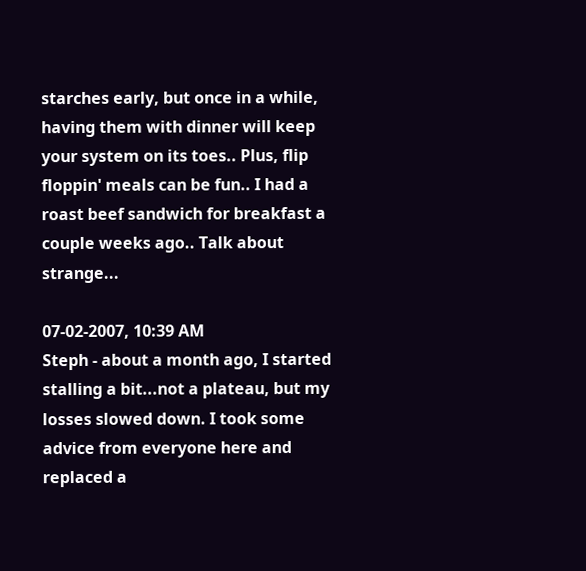starches early, but once in a while, having them with dinner will keep your system on its toes.. Plus, flip floppin' meals can be fun.. I had a roast beef sandwich for breakfast a couple weeks ago.. Talk about strange...

07-02-2007, 10:39 AM
Steph - about a month ago, I started stalling a bit...not a plateau, but my losses slowed down. I took some advice from everyone here and replaced a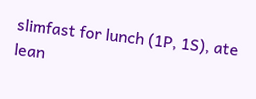slimfast for lunch (1P, 1S), ate lean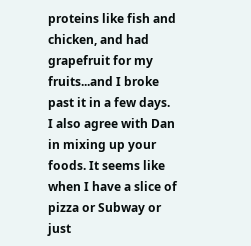proteins like fish and chicken, and had grapefruit for my fruits...and I broke past it in a few days. I also agree with Dan in mixing up your foods. It seems like when I have a slice of pizza or Subway or just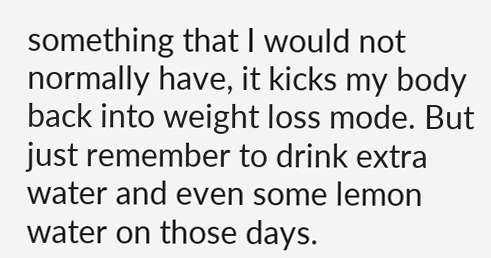something that I would not normally have, it kicks my body back into weight loss mode. But just remember to drink extra water and even some lemon water on those days.